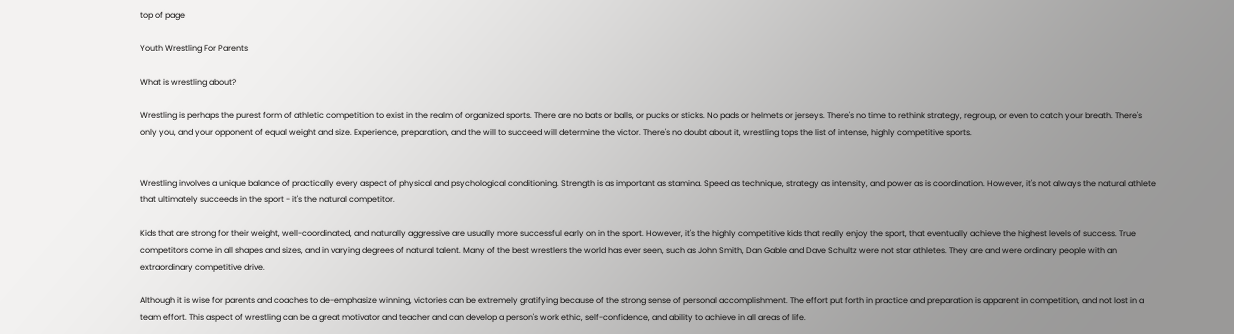top of page

Youth Wrestling For Parents

What is wrestling about?

Wrestling is perhaps the purest form of athletic competition to exist in the realm of organized sports. There are no bats or balls, or pucks or sticks. No pads or helmets or jerseys. There's no time to rethink strategy, regroup, or even to catch your breath. There's only you, and your opponent of equal weight and size. Experience, preparation, and the will to succeed will determine the victor. There's no doubt about it, wrestling tops the list of intense, highly competitive sports.


Wrestling involves a unique balance of practically every aspect of physical and psychological conditioning. Strength is as important as stamina. Speed as technique, strategy as intensity, and power as is coordination. However, it's not always the natural athlete that ultimately succeeds in the sport - it's the natural competitor.

Kids that are strong for their weight, well-coordinated, and naturally aggressive are usually more successful early on in the sport. However, it's the highly competitive kids that really enjoy the sport, that eventually achieve the highest levels of success. True competitors come in all shapes and sizes, and in varying degrees of natural talent. Many of the best wrestlers the world has ever seen, such as John Smith, Dan Gable and Dave Schultz were not star athletes. They are and were ordinary people with an extraordinary competitive drive.

Although it is wise for parents and coaches to de-emphasize winning, victories can be extremely gratifying because of the strong sense of personal accomplishment. The effort put forth in practice and preparation is apparent in competition, and not lost in a team effort. This aspect of wrestling can be a great motivator and teacher and can develop a person's work ethic, self-confidence, and ability to achieve in all areas of life.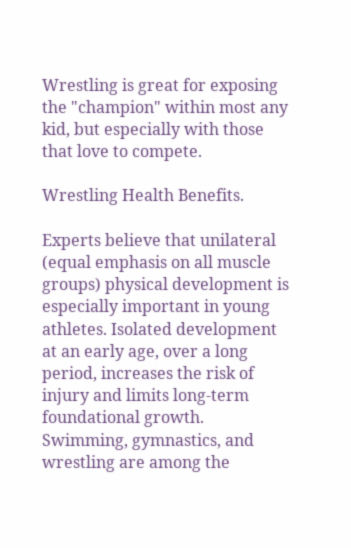Wrestling is great for exposing the "champion" within most any kid, but especially with those that love to compete.

Wrestling Health Benefits.

Experts believe that unilateral (equal emphasis on all muscle groups) physical development is especially important in young athletes. Isolated development at an early age, over a long period, increases the risk of injury and limits long-term foundational growth. Swimming, gymnastics, and wrestling are among the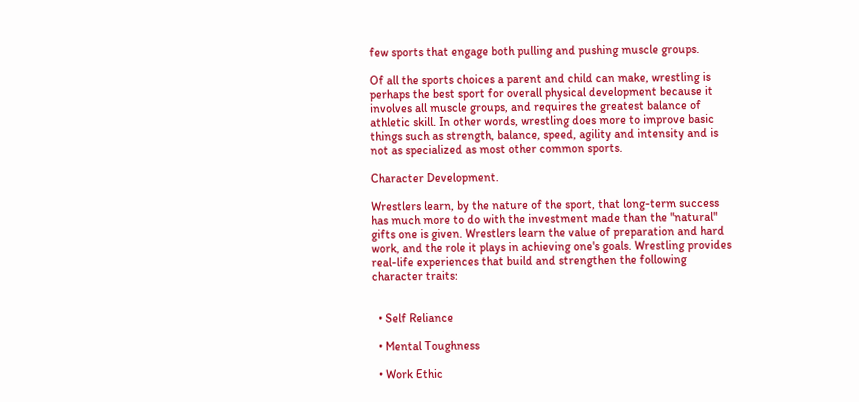few sports that engage both pulling and pushing muscle groups.

Of all the sports choices a parent and child can make, wrestling is perhaps the best sport for overall physical development because it involves all muscle groups, and requires the greatest balance of athletic skill. In other words, wrestling does more to improve basic things such as strength, balance, speed, agility and intensity and is not as specialized as most other common sports.

Character Development.

Wrestlers learn, by the nature of the sport, that long-term success has much more to do with the investment made than the "natural" gifts one is given. Wrestlers learn the value of preparation and hard work, and the role it plays in achieving one's goals. Wrestling provides real-life experiences that build and strengthen the following character traits:


  • Self Reliance

  • Mental Toughness

  • Work Ethic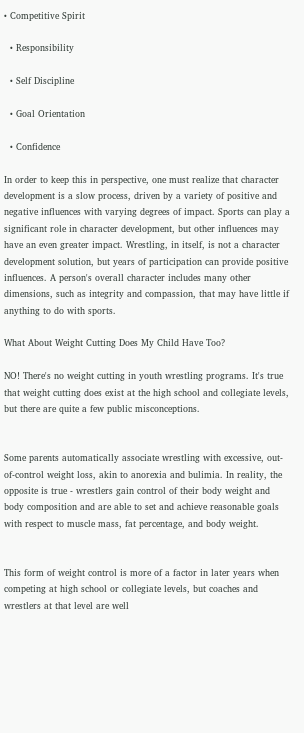• Competitive Spirit

  • Responsibility

  • Self Discipline

  • Goal Orientation

  • Confidence

In order to keep this in perspective, one must realize that character development is a slow process, driven by a variety of positive and negative influences with varying degrees of impact. Sports can play a significant role in character development, but other influences may have an even greater impact. Wrestling, in itself, is not a character development solution, but years of participation can provide positive influences. A person's overall character includes many other dimensions, such as integrity and compassion, that may have little if anything to do with sports.

What About Weight Cutting Does My Child Have Too?

NO! There's no weight cutting in youth wrestling programs. It's true that weight cutting does exist at the high school and collegiate levels, but there are quite a few public misconceptions.


Some parents automatically associate wrestling with excessive, out-of-control weight loss, akin to anorexia and bulimia. In reality, the opposite is true - wrestlers gain control of their body weight and body composition and are able to set and achieve reasonable goals with respect to muscle mass, fat percentage, and body weight.


This form of weight control is more of a factor in later years when competing at high school or collegiate levels, but coaches and wrestlers at that level are well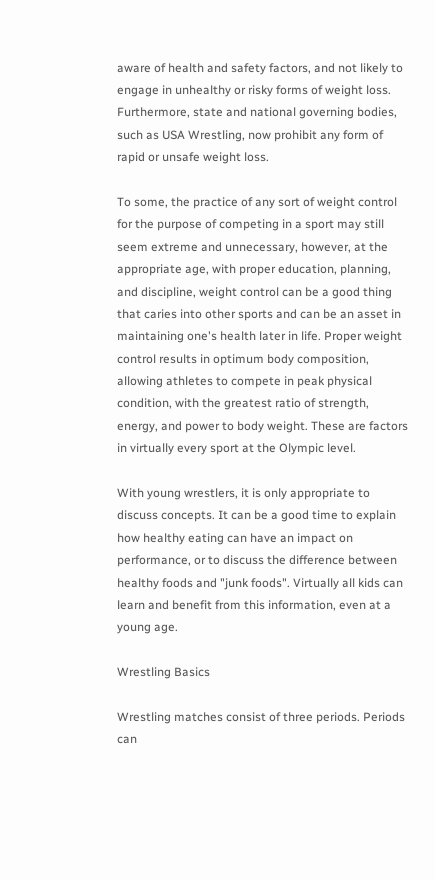aware of health and safety factors, and not likely to engage in unhealthy or risky forms of weight loss. Furthermore, state and national governing bodies, such as USA Wrestling, now prohibit any form of rapid or unsafe weight loss.

To some, the practice of any sort of weight control for the purpose of competing in a sport may still seem extreme and unnecessary, however, at the appropriate age, with proper education, planning, and discipline, weight control can be a good thing that caries into other sports and can be an asset in maintaining one's health later in life. Proper weight control results in optimum body composition, allowing athletes to compete in peak physical condition, with the greatest ratio of strength, energy, and power to body weight. These are factors in virtually every sport at the Olympic level.

With young wrestlers, it is only appropriate to discuss concepts. It can be a good time to explain how healthy eating can have an impact on performance, or to discuss the difference between healthy foods and "junk foods". Virtually all kids can learn and benefit from this information, even at a young age.

Wrestling Basics

Wrestling matches consist of three periods. Periods can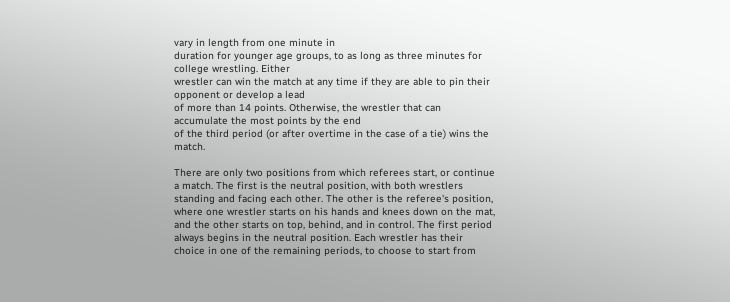vary in length from one minute in
duration for younger age groups, to as long as three minutes for college wrestling. Either
wrestler can win the match at any time if they are able to pin their opponent or develop a lead
of more than 14 points. Otherwise, the wrestler that can accumulate the most points by the end
of the third period (or after overtime in the case of a tie) wins the match.

There are only two positions from which referees start, or continue a match. The first is the neutral position, with both wrestlers standing and facing each other. The other is the referee's position, where one wrestler starts on his hands and knees down on the mat, and the other starts on top, behind, and in control. The first period always begins in the neutral position. Each wrestler has their choice in one of the remaining periods, to choose to start from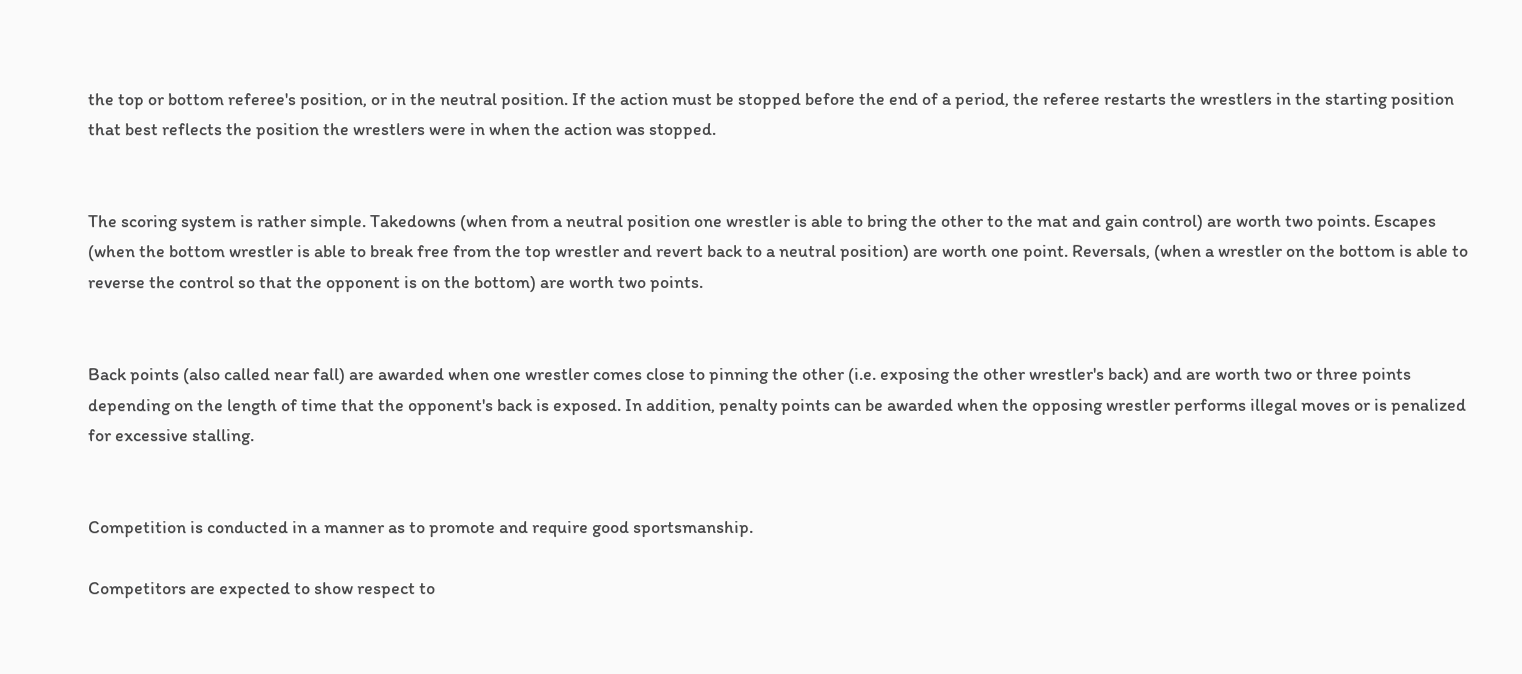the top or bottom referee's position, or in the neutral position. If the action must be stopped before the end of a period, the referee restarts the wrestlers in the starting position that best reflects the position the wrestlers were in when the action was stopped.


The scoring system is rather simple. Takedowns (when from a neutral position one wrestler is able to bring the other to the mat and gain control) are worth two points. Escapes (when the bottom wrestler is able to break free from the top wrestler and revert back to a neutral position) are worth one point. Reversals, (when a wrestler on the bottom is able to reverse the control so that the opponent is on the bottom) are worth two points.


Back points (also called near fall) are awarded when one wrestler comes close to pinning the other (i.e. exposing the other wrestler's back) and are worth two or three points depending on the length of time that the opponent's back is exposed. In addition, penalty points can be awarded when the opposing wrestler performs illegal moves or is penalized for excessive stalling.


Competition is conducted in a manner as to promote and require good sportsmanship.

Competitors are expected to show respect to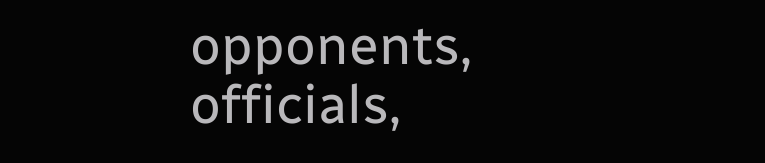opponents, officials,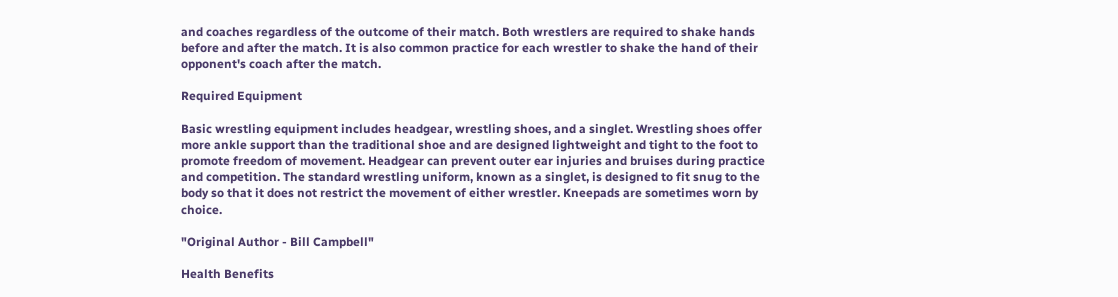and coaches regardless of the outcome of their match. Both wrestlers are required to shake hands before and after the match. It is also common practice for each wrestler to shake the hand of their opponent's coach after the match.

Required Equipment

Basic wrestling equipment includes headgear, wrestling shoes, and a singlet. Wrestling shoes offer more ankle support than the traditional shoe and are designed lightweight and tight to the foot to promote freedom of movement. Headgear can prevent outer ear injuries and bruises during practice and competition. The standard wrestling uniform, known as a singlet, is designed to fit snug to the body so that it does not restrict the movement of either wrestler. Kneepads are sometimes worn by choice.

"Original Author - Bill Campbell"

Health Benefits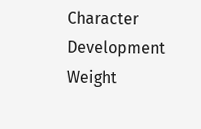Character Development
Weight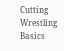Cutting
Wrestling Basics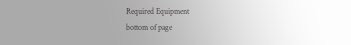Required Equipment
bottom of page